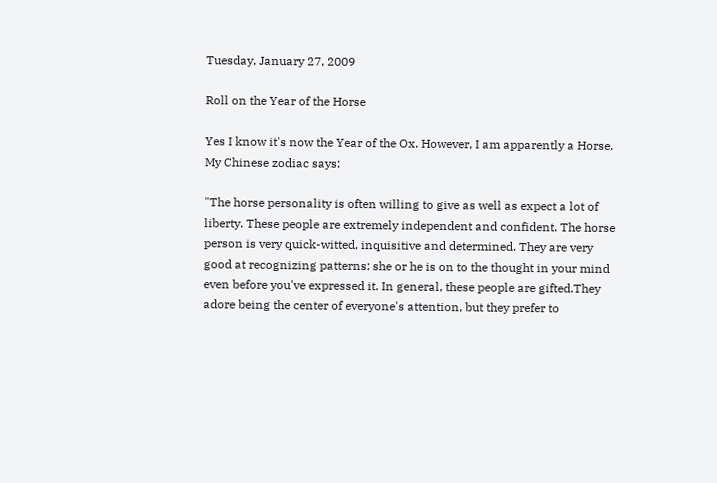Tuesday, January 27, 2009

Roll on the Year of the Horse

Yes I know it's now the Year of the Ox. However, I am apparently a Horse. My Chinese zodiac says:

"The horse personality is often willing to give as well as expect a lot of liberty. These people are extremely independent and confident. The horse person is very quick-witted, inquisitive and determined. They are very good at recognizing patterns: she or he is on to the thought in your mind even before you've expressed it. In general, these people are gifted.They adore being the center of everyone's attention, but they prefer to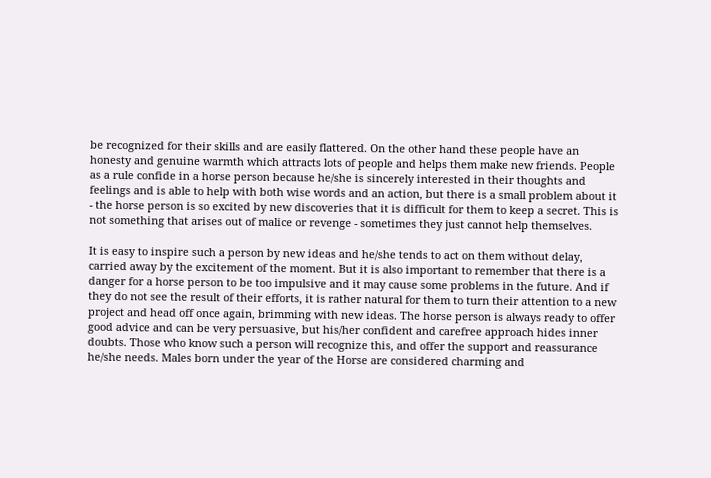be recognized for their skills and are easily flattered. On the other hand these people have an honesty and genuine warmth which attracts lots of people and helps them make new friends. People as a rule confide in a horse person because he/she is sincerely interested in their thoughts and feelings and is able to help with both wise words and an action, but there is a small problem about it - the horse person is so excited by new discoveries that it is difficult for them to keep a secret. This is not something that arises out of malice or revenge - sometimes they just cannot help themselves.

It is easy to inspire such a person by new ideas and he/she tends to act on them without delay, carried away by the excitement of the moment. But it is also important to remember that there is a danger for a horse person to be too impulsive and it may cause some problems in the future. And if they do not see the result of their efforts, it is rather natural for them to turn their attention to a new project and head off once again, brimming with new ideas. The horse person is always ready to offer good advice and can be very persuasive, but his/her confident and carefree approach hides inner doubts. Those who know such a person will recognize this, and offer the support and reassurance he/she needs. Males born under the year of the Horse are considered charming and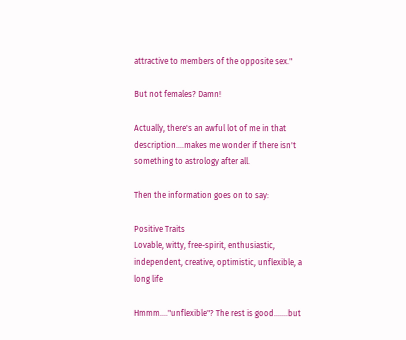attractive to members of the opposite sex."

But not females? Damn!

Actually, there's an awful lot of me in that description....makes me wonder if there isn't something to astrology after all.

Then the information goes on to say:

Positive Traits
Lovable, witty, free-spirit, enthusiastic, independent, creative, optimistic, unflexible, a long life

Hmmm...."unflexible"? The rest is good.......but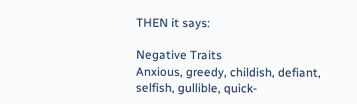THEN it says:

Negative Traits
Anxious, greedy, childish, defiant, selfish, gullible, quick-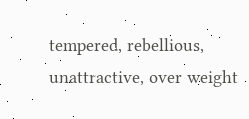tempered, rebellious, unattractive, over weight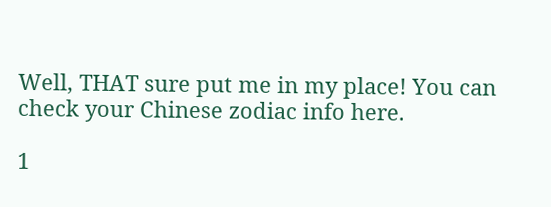Well, THAT sure put me in my place! You can check your Chinese zodiac info here.

1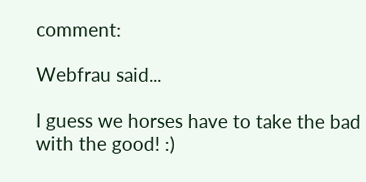comment:

Webfrau said...

I guess we horses have to take the bad with the good! :)